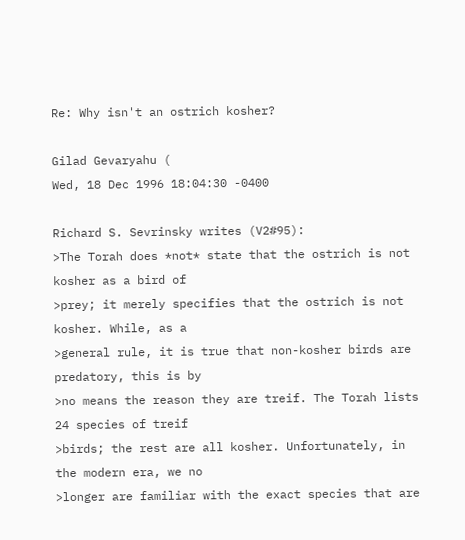Re: Why isn't an ostrich kosher?

Gilad Gevaryahu (
Wed, 18 Dec 1996 18:04:30 -0400

Richard S. Sevrinsky writes (V2#95):
>The Torah does *not* state that the ostrich is not kosher as a bird of
>prey; it merely specifies that the ostrich is not kosher. While, as a
>general rule, it is true that non-kosher birds are predatory, this is by
>no means the reason they are treif. The Torah lists 24 species of treif
>birds; the rest are all kosher. Unfortunately, in the modern era, we no
>longer are familiar with the exact species that are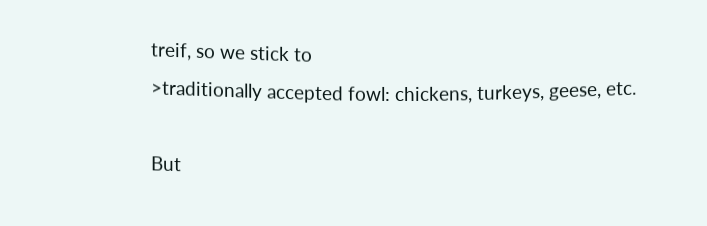treif, so we stick to
>traditionally accepted fowl: chickens, turkeys, geese, etc.

But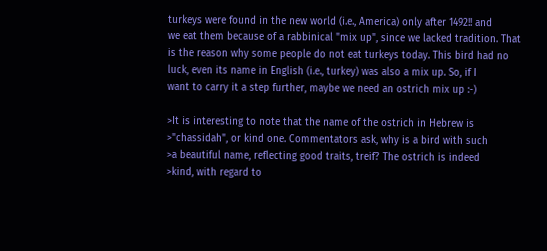turkeys were found in the new world (i.e., America) only after 1492!! and
we eat them because of a rabbinical "mix up", since we lacked tradition. That
is the reason why some people do not eat turkeys today. This bird had no
luck, even its name in English (i.e., turkey) was also a mix up. So, if I
want to carry it a step further, maybe we need an ostrich mix up :-)

>It is interesting to note that the name of the ostrich in Hebrew is
>"chassidah", or kind one. Commentators ask, why is a bird with such
>a beautiful name, reflecting good traits, treif? The ostrich is indeed
>kind, with regard to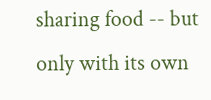sharing food -- but only with its own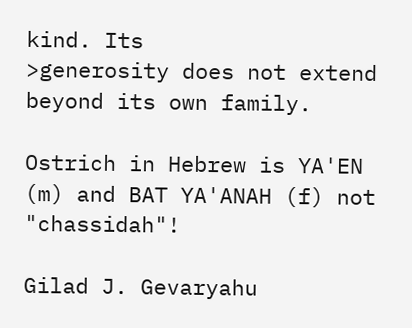kind. Its
>generosity does not extend beyond its own family.

Ostrich in Hebrew is YA'EN (m) and BAT YA'ANAH (f) not "chassidah"!

Gilad J. Gevaryahu